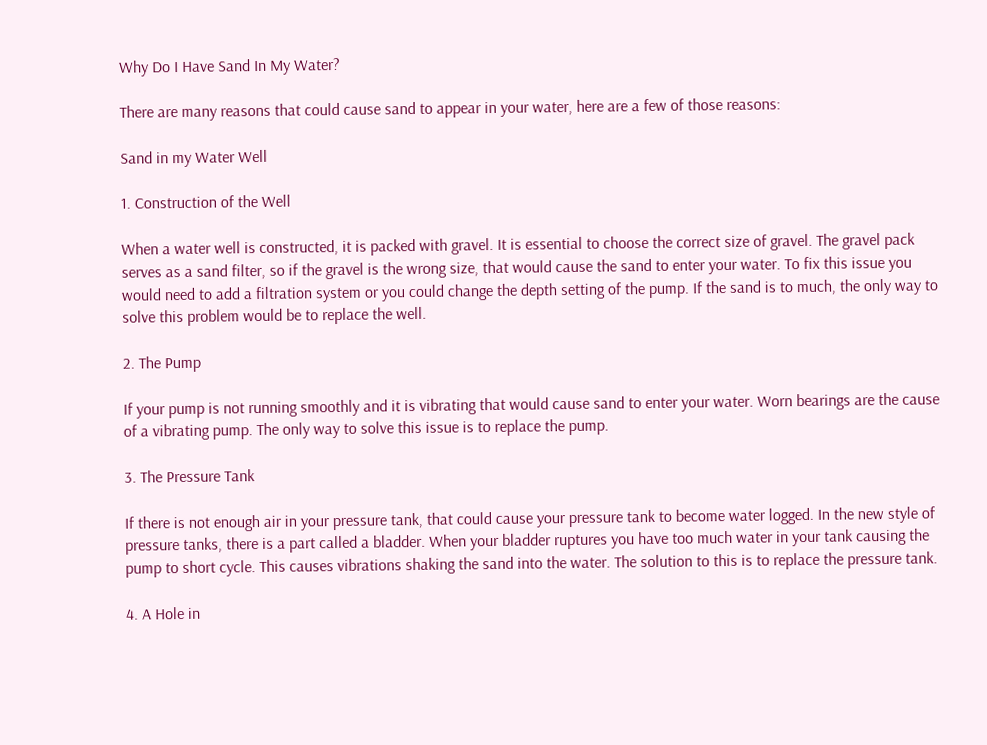Why Do I Have Sand In My Water?

There are many reasons that could cause sand to appear in your water, here are a few of those reasons:

Sand in my Water Well

1. Construction of the Well

When a water well is constructed, it is packed with gravel. It is essential to choose the correct size of gravel. The gravel pack serves as a sand filter, so if the gravel is the wrong size, that would cause the sand to enter your water. To fix this issue you would need to add a filtration system or you could change the depth setting of the pump. If the sand is to much, the only way to solve this problem would be to replace the well.

2. The Pump

If your pump is not running smoothly and it is vibrating that would cause sand to enter your water. Worn bearings are the cause of a vibrating pump. The only way to solve this issue is to replace the pump.

3. The Pressure Tank

If there is not enough air in your pressure tank, that could cause your pressure tank to become water logged. In the new style of pressure tanks, there is a part called a bladder. When your bladder ruptures you have too much water in your tank causing the pump to short cycle. This causes vibrations shaking the sand into the water. The solution to this is to replace the pressure tank.

4. A Hole in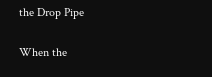the Drop Pipe

When the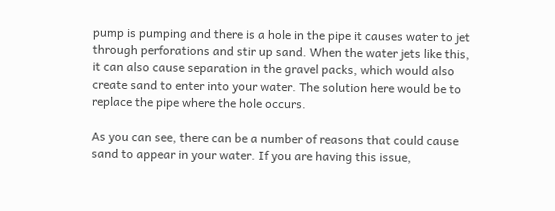pump is pumping and there is a hole in the pipe it causes water to jet through perforations and stir up sand. When the water jets like this, it can also cause separation in the gravel packs, which would also create sand to enter into your water. The solution here would be to replace the pipe where the hole occurs.

As you can see, there can be a number of reasons that could cause sand to appear in your water. If you are having this issue,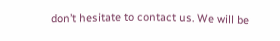don’t hesitate to contact us. We will be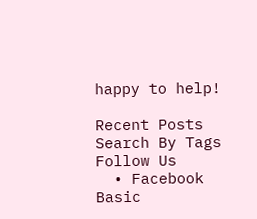happy to help!

Recent Posts
Search By Tags
Follow Us
  • Facebook Basic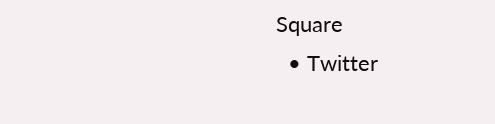Square
  • Twitter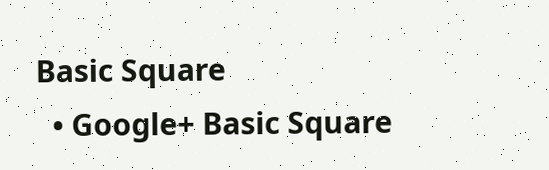Basic Square
  • Google+ Basic Square